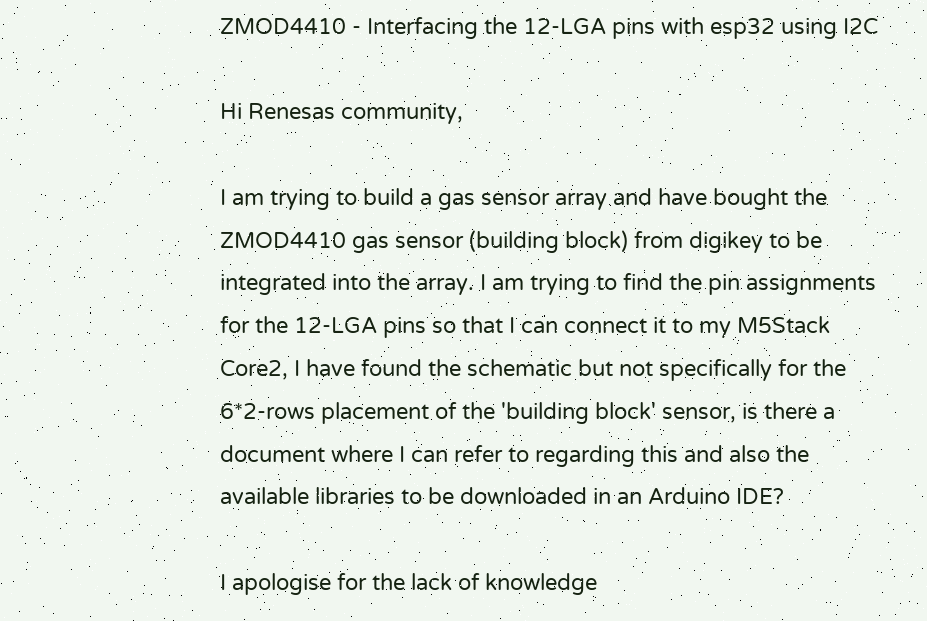ZMOD4410 - Interfacing the 12-LGA pins with esp32 using I2C

Hi Renesas community,

I am trying to build a gas sensor array and have bought the ZMOD4410 gas sensor (building block) from digikey to be integrated into the array. I am trying to find the pin assignments for the 12-LGA pins so that I can connect it to my M5Stack Core2, I have found the schematic but not specifically for the 6*2-rows placement of the 'building block' sensor, is there a document where I can refer to regarding this and also the available libraries to be downloaded in an Arduino IDE?

I apologise for the lack of knowledge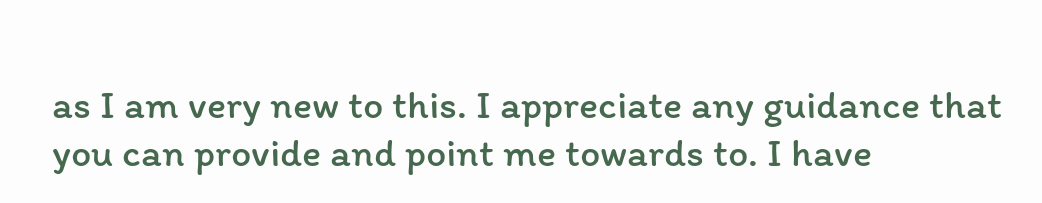as I am very new to this. I appreciate any guidance that you can provide and point me towards to. I have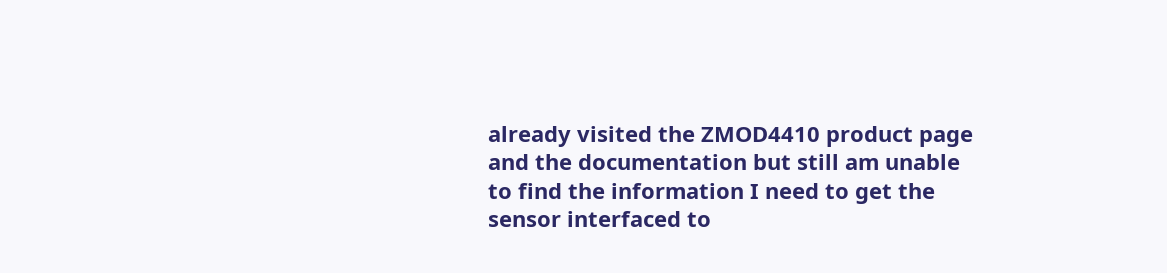already visited the ZMOD4410 product page and the documentation but still am unable to find the information I need to get the sensor interfaced to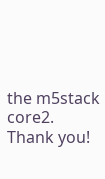the m5stack core2. Thank you!